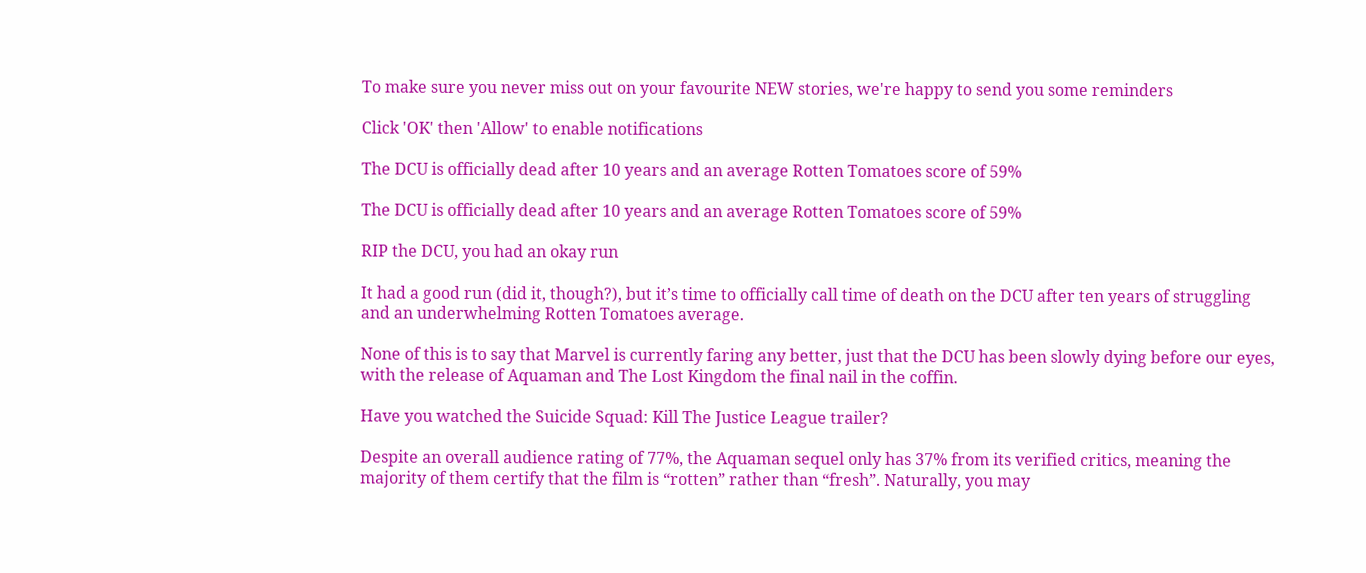To make sure you never miss out on your favourite NEW stories, we're happy to send you some reminders

Click 'OK' then 'Allow' to enable notifications

The DCU is officially dead after 10 years and an average Rotten Tomatoes score of 59%

The DCU is officially dead after 10 years and an average Rotten Tomatoes score of 59%

RIP the DCU, you had an okay run

It had a good run (did it, though?), but it’s time to officially call time of death on the DCU after ten years of struggling and an underwhelming Rotten Tomatoes average.

None of this is to say that Marvel is currently faring any better, just that the DCU has been slowly dying before our eyes, with the release of Aquaman and The Lost Kingdom the final nail in the coffin.

Have you watched the Suicide Squad: Kill The Justice League trailer?

Despite an overall audience rating of 77%, the Aquaman sequel only has 37% from its verified critics, meaning the majority of them certify that the film is “rotten” rather than “fresh”. Naturally, you may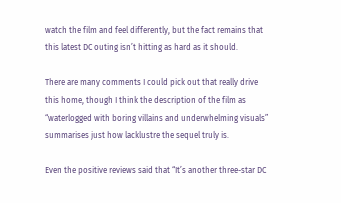watch the film and feel differently, but the fact remains that this latest DC outing isn’t hitting as hard as it should.

There are many comments I could pick out that really drive this home, though I think the description of the film as “waterlogged with boring villains and underwhelming visuals” summarises just how lacklustre the sequel truly is.

Even the positive reviews said that “It’s another three-star DC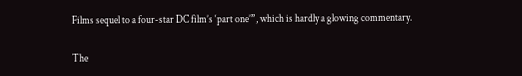Films sequel to a four-star DC film’s ‘part one’”, which is hardly a glowing commentary.

The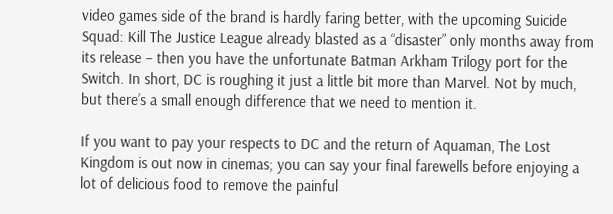video games side of the brand is hardly faring better, with the upcoming Suicide Squad: Kill The Justice League already blasted as a “disaster” only months away from its release – then you have the unfortunate Batman Arkham Trilogy port for the Switch. In short, DC is roughing it just a little bit more than Marvel. Not by much, but there’s a small enough difference that we need to mention it.

If you want to pay your respects to DC and the return of Aquaman, The Lost Kingdom is out now in cinemas; you can say your final farewells before enjoying a lot of delicious food to remove the painful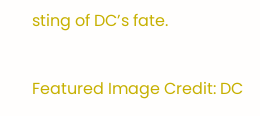sting of DC’s fate.

Featured Image Credit: DC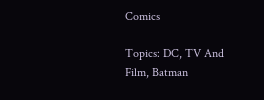Comics

Topics: DC, TV And Film, Batman